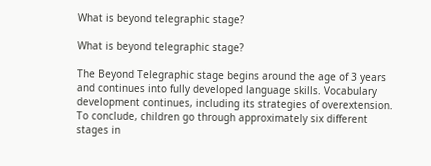What is beyond telegraphic stage?

What is beyond telegraphic stage?

The Beyond Telegraphic stage begins around the age of 3 years and continues into fully developed language skills. Vocabulary development continues, including its strategies of overextension. To conclude, children go through approximately six different stages in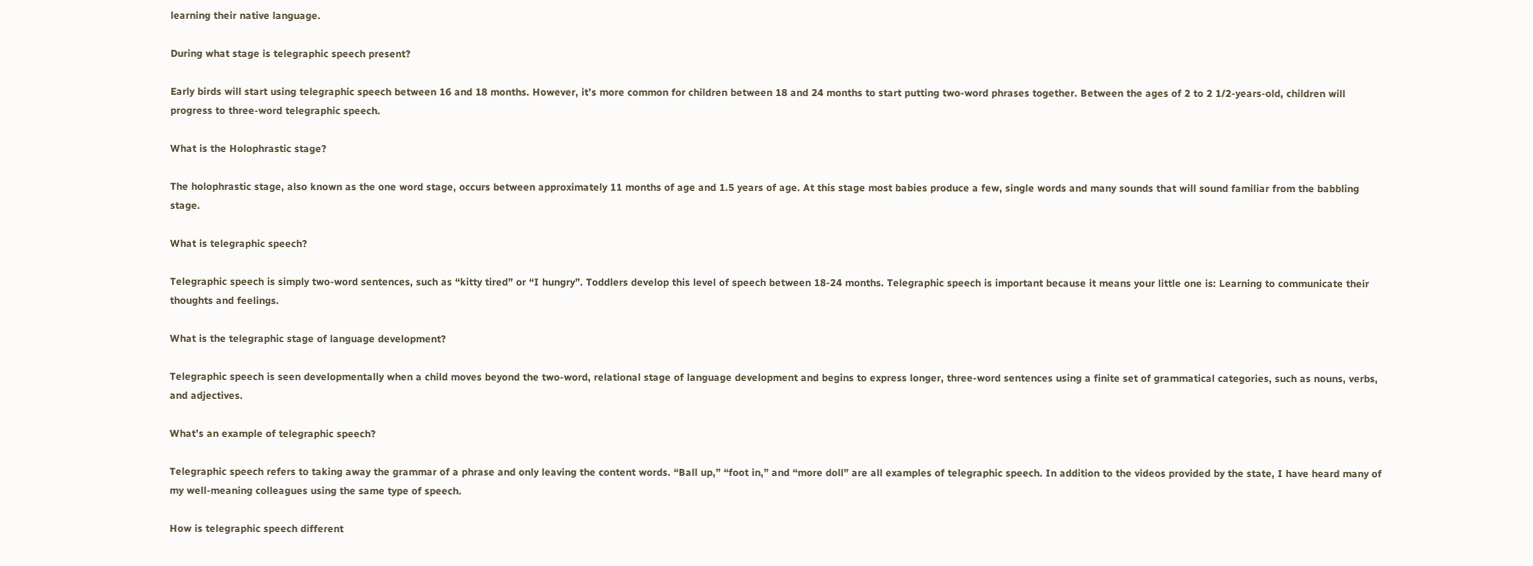learning their native language.

During what stage is telegraphic speech present?

Early birds will start using telegraphic speech between 16 and 18 months. However, it’s more common for children between 18 and 24 months to start putting two-word phrases together. Between the ages of 2 to 2 1/2-years-old, children will progress to three-word telegraphic speech.

What is the Holophrastic stage?

The holophrastic stage, also known as the one word stage, occurs between approximately 11 months of age and 1.5 years of age. At this stage most babies produce a few, single words and many sounds that will sound familiar from the babbling stage.

What is telegraphic speech?

Telegraphic speech is simply two-word sentences, such as “kitty tired” or “I hungry”. Toddlers develop this level of speech between 18-24 months. Telegraphic speech is important because it means your little one is: Learning to communicate their thoughts and feelings.

What is the telegraphic stage of language development?

Telegraphic speech is seen developmentally when a child moves beyond the two-word, relational stage of language development and begins to express longer, three-word sentences using a finite set of grammatical categories, such as nouns, verbs, and adjectives.

What’s an example of telegraphic speech?

Telegraphic speech refers to taking away the grammar of a phrase and only leaving the content words. “Ball up,” “foot in,” and “more doll” are all examples of telegraphic speech. In addition to the videos provided by the state, I have heard many of my well-meaning colleagues using the same type of speech.

How is telegraphic speech different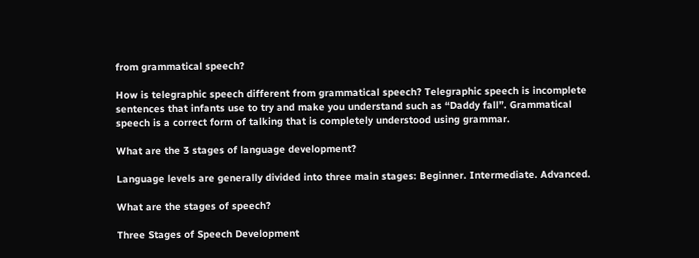from grammatical speech?

How is telegraphic speech different from grammatical speech? Telegraphic speech is incomplete sentences that infants use to try and make you understand such as “Daddy fall”. Grammatical speech is a correct form of talking that is completely understood using grammar.

What are the 3 stages of language development?

Language levels are generally divided into three main stages: Beginner. Intermediate. Advanced.

What are the stages of speech?

Three Stages of Speech Development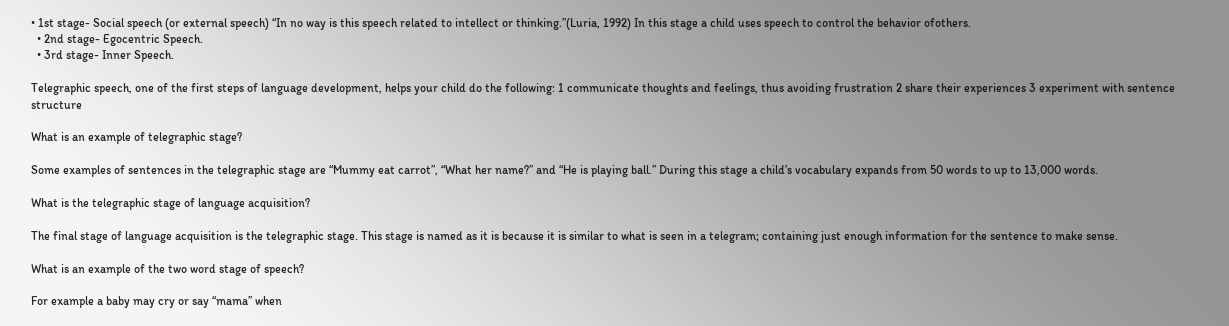• 1st stage- Social speech (or external speech) “In no way is this speech related to intellect or thinking.”(Luria, 1992) In this stage a child uses speech to control the behavior ofothers.
  • 2nd stage- Egocentric Speech.
  • 3rd stage- Inner Speech.

Telegraphic speech, one of the first steps of language development, helps your child do the following: 1 communicate thoughts and feelings, thus avoiding frustration 2 share their experiences 3 experiment with sentence structure

What is an example of telegraphic stage?

Some examples of sentences in the telegraphic stage are “Mummy eat carrot”, “What her name?” and “He is playing ball.” During this stage a child’s vocabulary expands from 50 words to up to 13,000 words.

What is the telegraphic stage of language acquisition?

The final stage of language acquisition is the telegraphic stage. This stage is named as it is because it is similar to what is seen in a telegram; containing just enough information for the sentence to make sense.

What is an example of the two word stage of speech?

For example a baby may cry or say “mama” when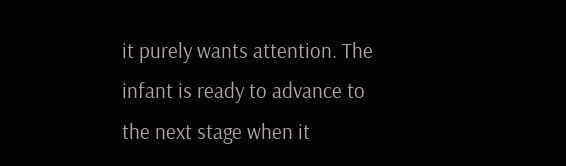it purely wants attention. The infant is ready to advance to the next stage when it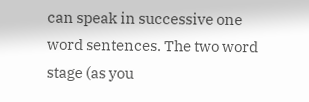can speak in successive one word sentences. The two word stage (as you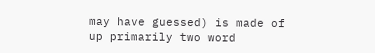may have guessed) is made of up primarily two word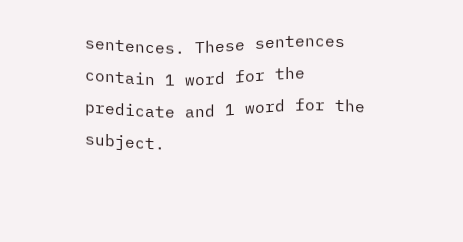sentences. These sentences contain 1 word for the predicate and 1 word for the subject.